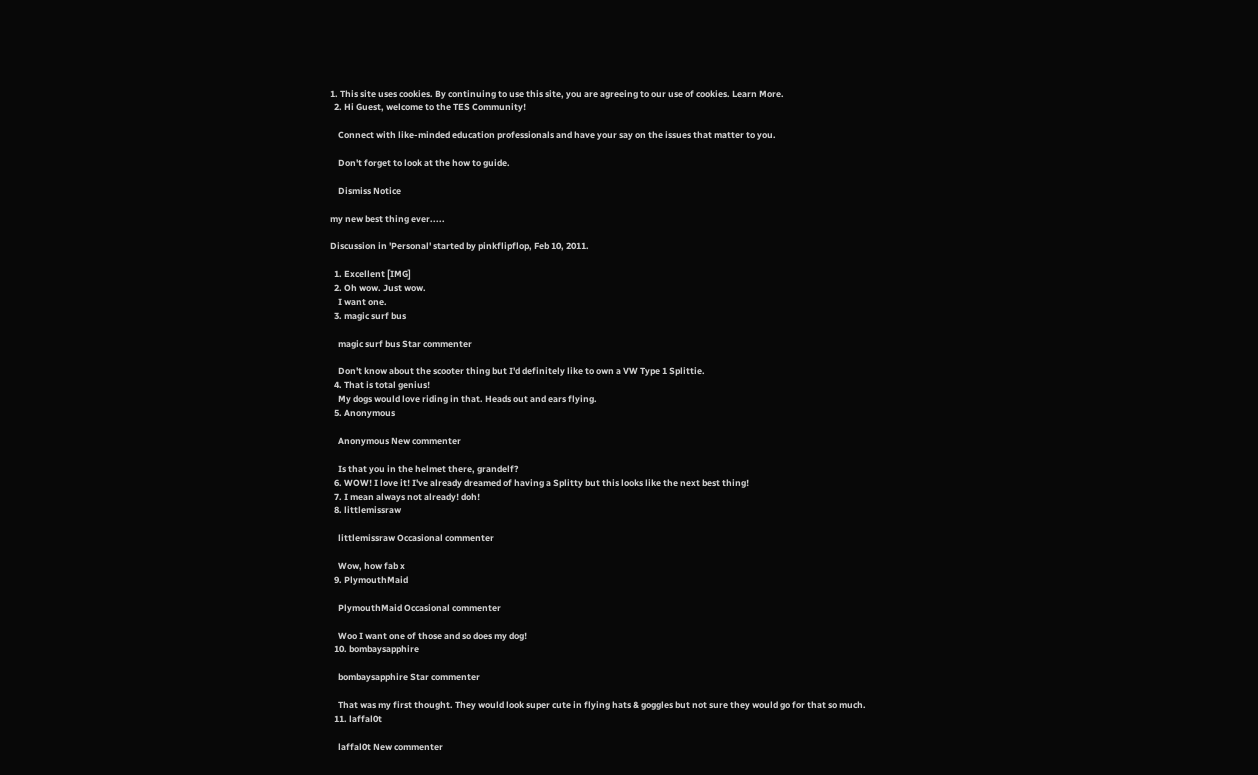1. This site uses cookies. By continuing to use this site, you are agreeing to our use of cookies. Learn More.
  2. Hi Guest, welcome to the TES Community!

    Connect with like-minded education professionals and have your say on the issues that matter to you.

    Don't forget to look at the how to guide.

    Dismiss Notice

my new best thing ever.....

Discussion in 'Personal' started by pinkflipflop, Feb 10, 2011.

  1. Excellent [IMG]
  2. Oh wow. Just wow.
    I want one.
  3. magic surf bus

    magic surf bus Star commenter

    Don't know about the scooter thing but I'd definitely like to own a VW Type 1 Splittie.
  4. That is total genius!
    My dogs would love riding in that. Heads out and ears flying.
  5. Anonymous

    Anonymous New commenter

    Is that you in the helmet there, grandelf?
  6. WOW! I love it! I've already dreamed of having a Splitty but this looks like the next best thing!
  7. I mean always not already! doh!
  8. littlemissraw

    littlemissraw Occasional commenter

    Wow, how fab x
  9. PlymouthMaid

    PlymouthMaid Occasional commenter

    Woo I want one of those and so does my dog!
  10. bombaysapphire

    bombaysapphire Star commenter

    That was my first thought. They would look super cute in flying hats & goggles but not sure they would go for that so much.
  11. laffal0t

    laffal0t New commenter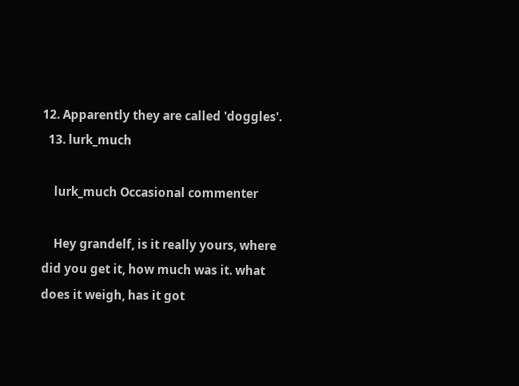12. Apparently they are called 'doggles'.
  13. lurk_much

    lurk_much Occasional commenter

    Hey grandelf, is it really yours, where did you get it, how much was it. what does it weigh, has it got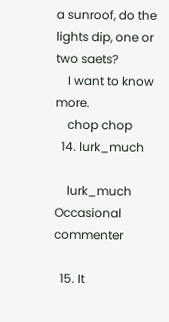a sunroof, do the lights dip, one or two saets?
    I want to know more.
    chop chop
  14. lurk_much

    lurk_much Occasional commenter

  15. It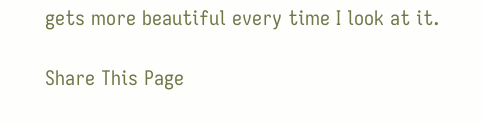gets more beautiful every time I look at it.

Share This Page